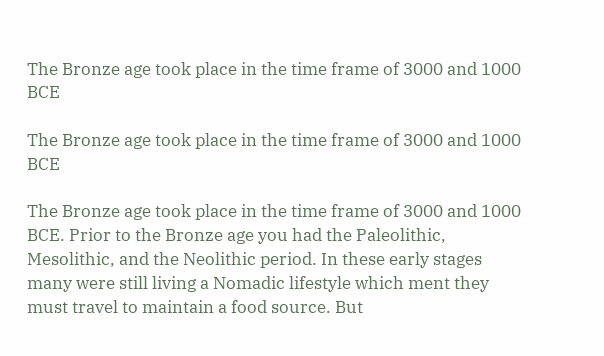The Bronze age took place in the time frame of 3000 and 1000 BCE

The Bronze age took place in the time frame of 3000 and 1000 BCE

The Bronze age took place in the time frame of 3000 and 1000 BCE. Prior to the Bronze age you had the Paleolithic, Mesolithic, and the Neolithic period. In these early stages many were still living a Nomadic lifestyle which ment they must travel to maintain a food source. But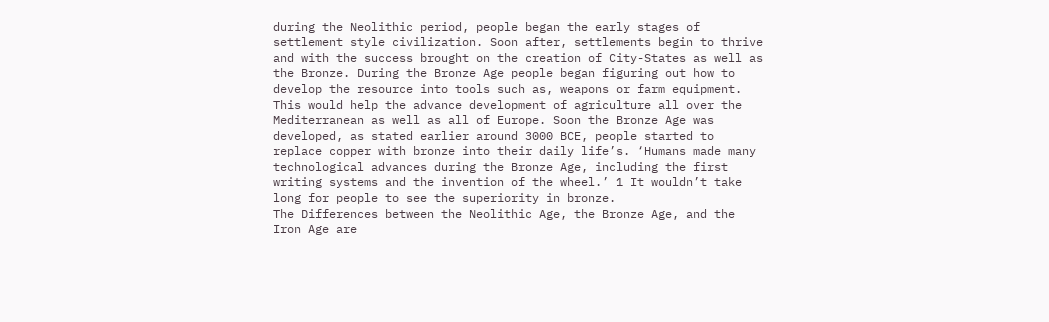during the Neolithic period, people began the early stages of settlement style civilization. Soon after, settlements begin to thrive and with the success brought on the creation of City-States as well as the Bronze. During the Bronze Age people began figuring out how to develop the resource into tools such as, weapons or farm equipment. This would help the advance development of agriculture all over the Mediterranean as well as all of Europe. Soon the Bronze Age was developed, as stated earlier around 3000 BCE, people started to replace copper with bronze into their daily life’s. ‘Humans made many technological advances during the Bronze Age, including the first writing systems and the invention of the wheel.’ 1 It wouldn’t take long for people to see the superiority in bronze.
The Differences between the Neolithic Age, the Bronze Age, and the Iron Age are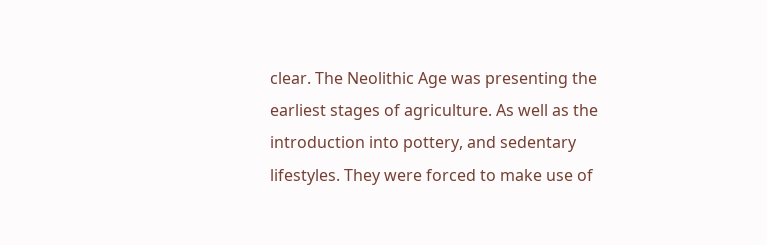clear. The Neolithic Age was presenting the earliest stages of agriculture. As well as the introduction into pottery, and sedentary lifestyles. They were forced to make use of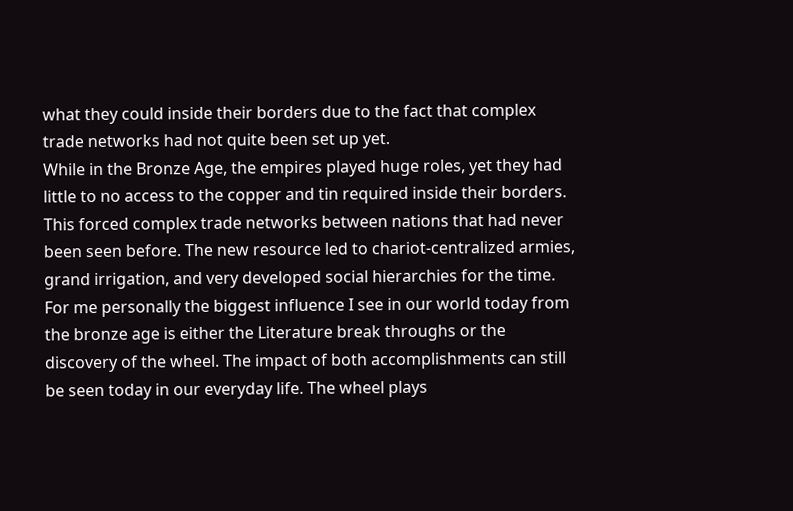what they could inside their borders due to the fact that complex trade networks had not quite been set up yet.
While in the Bronze Age, the empires played huge roles, yet they had little to no access to the copper and tin required inside their borders. This forced complex trade networks between nations that had never been seen before. The new resource led to chariot-centralized armies, grand irrigation, and very developed social hierarchies for the time.
For me personally the biggest influence I see in our world today from the bronze age is either the Literature break throughs or the discovery of the wheel. The impact of both accomplishments can still be seen today in our everyday life. The wheel plays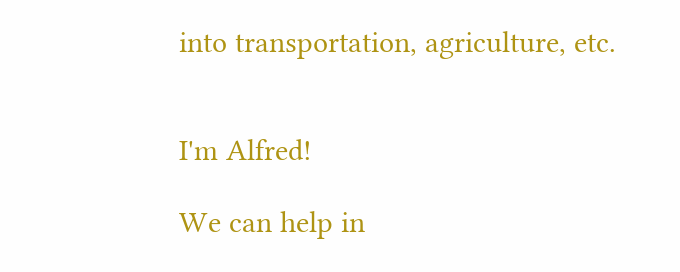into transportation, agriculture, etc.


I'm Alfred!

We can help in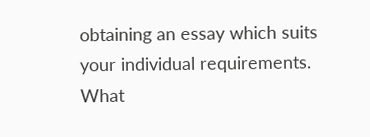obtaining an essay which suits your individual requirements. What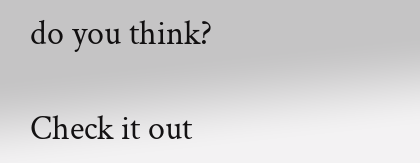do you think?

Check it out